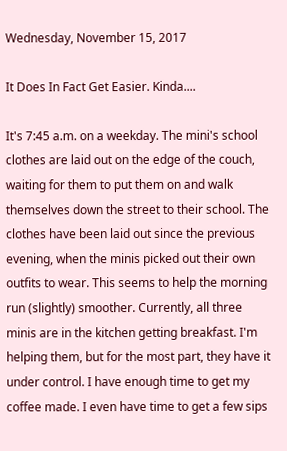Wednesday, November 15, 2017

It Does In Fact Get Easier. Kinda....

It's 7:45 a.m. on a weekday. The mini's school clothes are laid out on the edge of the couch, waiting for them to put them on and walk themselves down the street to their school. The clothes have been laid out since the previous evening, when the minis picked out their own outfits to wear. This seems to help the morning run (slightly) smoother. Currently, all three minis are in the kitchen getting breakfast. I'm helping them, but for the most part, they have it under control. I have enough time to get my coffee made. I even have time to get a few sips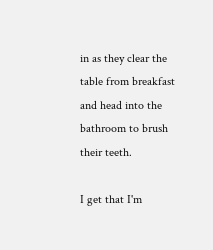in as they clear the table from breakfast and head into the bathroom to brush their teeth.

I get that I'm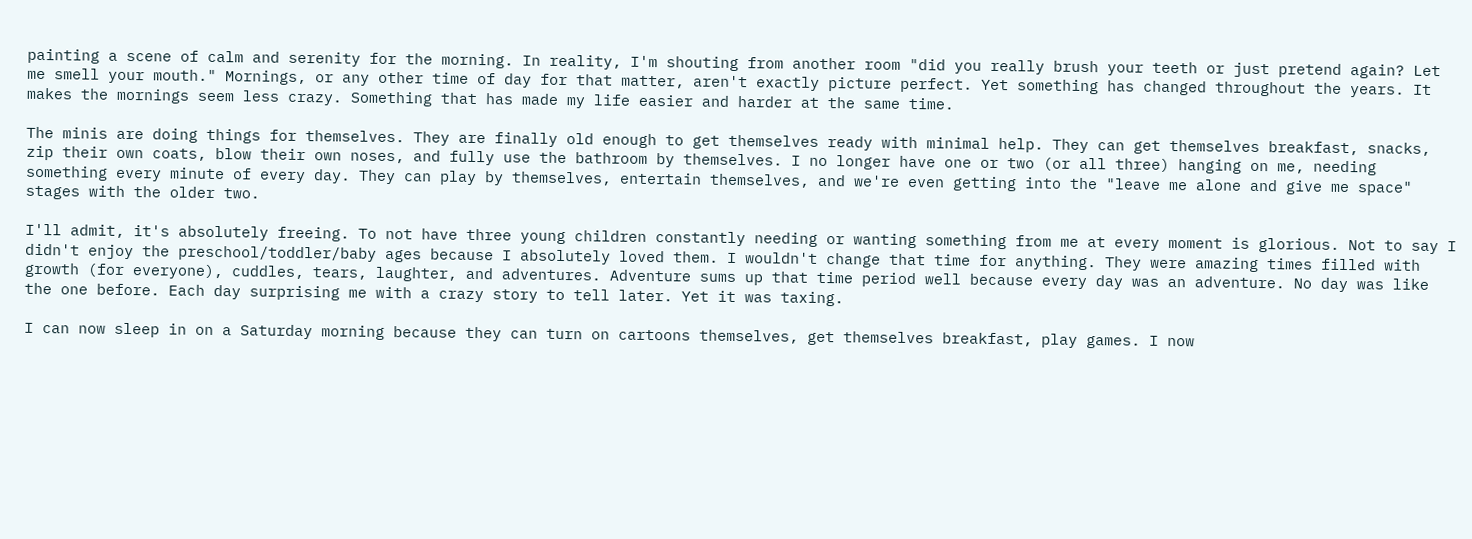painting a scene of calm and serenity for the morning. In reality, I'm shouting from another room "did you really brush your teeth or just pretend again? Let me smell your mouth." Mornings, or any other time of day for that matter, aren't exactly picture perfect. Yet something has changed throughout the years. It makes the mornings seem less crazy. Something that has made my life easier and harder at the same time.

The minis are doing things for themselves. They are finally old enough to get themselves ready with minimal help. They can get themselves breakfast, snacks, zip their own coats, blow their own noses, and fully use the bathroom by themselves. I no longer have one or two (or all three) hanging on me, needing something every minute of every day. They can play by themselves, entertain themselves, and we're even getting into the "leave me alone and give me space" stages with the older two.

I'll admit, it's absolutely freeing. To not have three young children constantly needing or wanting something from me at every moment is glorious. Not to say I didn't enjoy the preschool/toddler/baby ages because I absolutely loved them. I wouldn't change that time for anything. They were amazing times filled with growth (for everyone), cuddles, tears, laughter, and adventures. Adventure sums up that time period well because every day was an adventure. No day was like the one before. Each day surprising me with a crazy story to tell later. Yet it was taxing.

I can now sleep in on a Saturday morning because they can turn on cartoons themselves, get themselves breakfast, play games. I now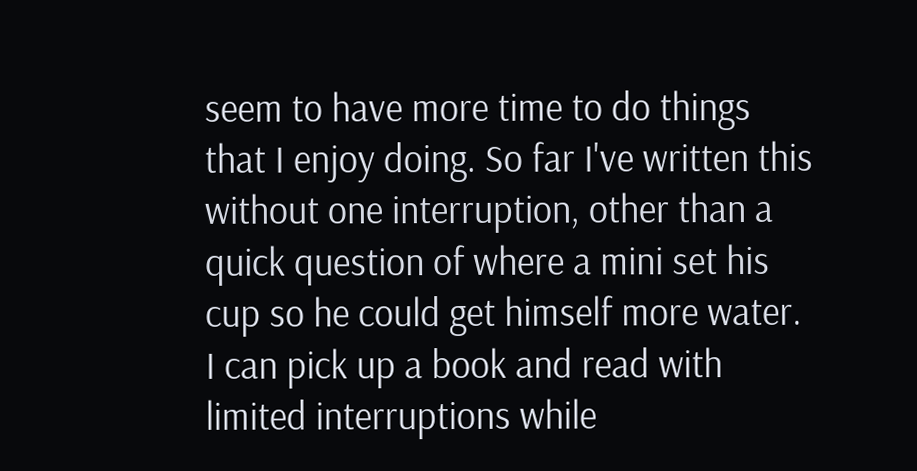seem to have more time to do things that I enjoy doing. So far I've written this without one interruption, other than a quick question of where a mini set his cup so he could get himself more water. I can pick up a book and read with limited interruptions while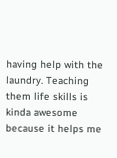having help with the laundry. Teaching them life skills is kinda awesome because it helps me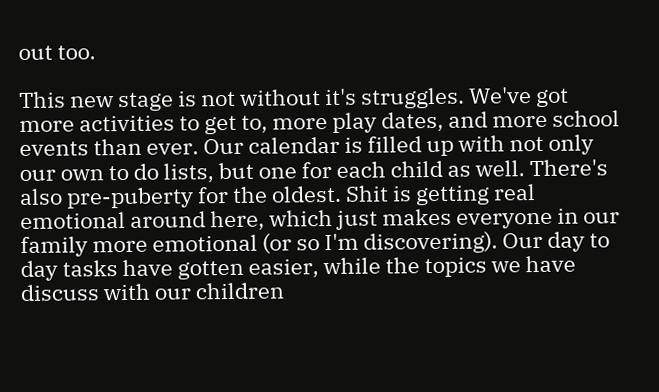out too.

This new stage is not without it's struggles. We've got more activities to get to, more play dates, and more school events than ever. Our calendar is filled up with not only our own to do lists, but one for each child as well. There's also pre-puberty for the oldest. Shit is getting real emotional around here, which just makes everyone in our family more emotional (or so I'm discovering). Our day to day tasks have gotten easier, while the topics we have discuss with our children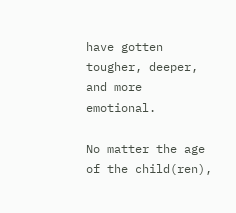have gotten tougher, deeper, and more emotional.

No matter the age of the child(ren),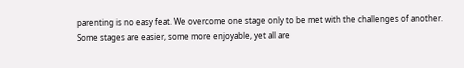parenting is no easy feat. We overcome one stage only to be met with the challenges of another. Some stages are easier, some more enjoyable, yet all are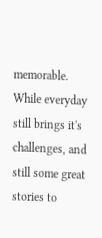memorable. While everyday still brings it's challenges, and still some great stories to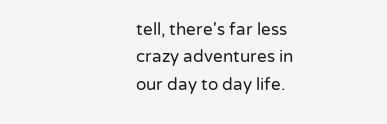tell, there's far less crazy adventures in our day to day life.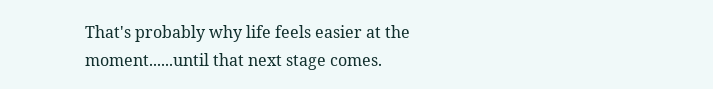That's probably why life feels easier at the moment......until that next stage comes.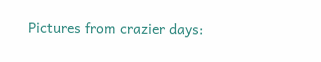Pictures from crazier days: